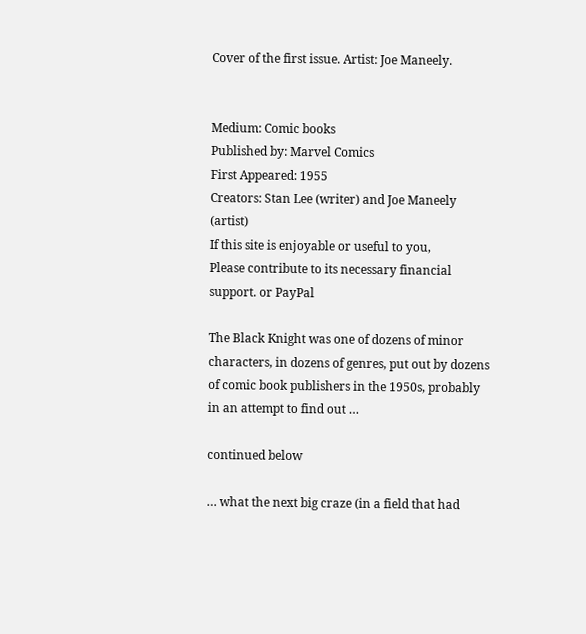Cover of the first issue. Artist: Joe Maneely.


Medium: Comic books
Published by: Marvel Comics
First Appeared: 1955
Creators: Stan Lee (writer) and Joe Maneely (artist)
If this site is enjoyable or useful to you,
Please contribute to its necessary financial support. or PayPal

The Black Knight was one of dozens of minor characters, in dozens of genres, put out by dozens of comic book publishers in the 1950s, probably in an attempt to find out …

continued below

… what the next big craze (in a field that had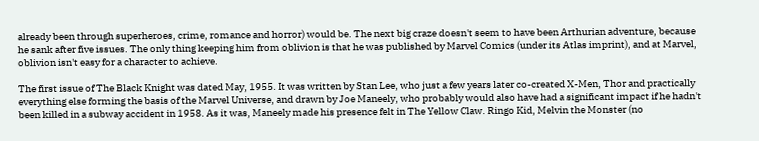already been through superheroes, crime, romance and horror) would be. The next big craze doesn't seem to have been Arthurian adventure, because he sank after five issues. The only thing keeping him from oblivion is that he was published by Marvel Comics (under its Atlas imprint), and at Marvel, oblivion isn't easy for a character to achieve.

The first issue of The Black Knight was dated May, 1955. It was written by Stan Lee, who just a few years later co-created X-Men, Thor and practically everything else forming the basis of the Marvel Universe, and drawn by Joe Maneely, who probably would also have had a significant impact if he hadn't been killed in a subway accident in 1958. As it was, Maneely made his presence felt in The Yellow Claw. Ringo Kid, Melvin the Monster (no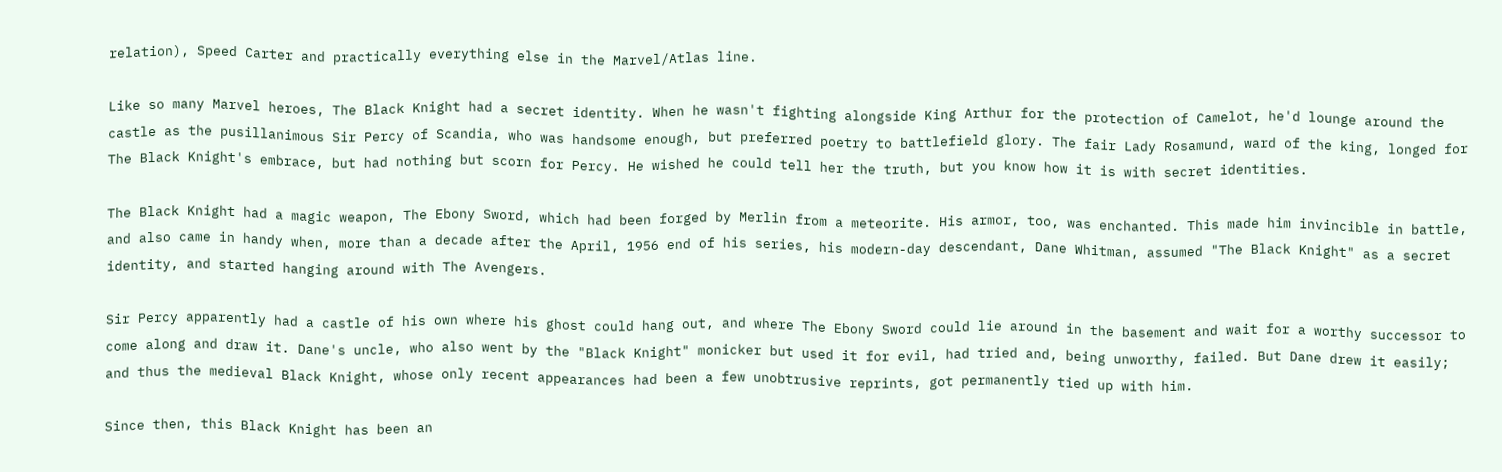relation), Speed Carter and practically everything else in the Marvel/Atlas line.

Like so many Marvel heroes, The Black Knight had a secret identity. When he wasn't fighting alongside King Arthur for the protection of Camelot, he'd lounge around the castle as the pusillanimous Sir Percy of Scandia, who was handsome enough, but preferred poetry to battlefield glory. The fair Lady Rosamund, ward of the king, longed for The Black Knight's embrace, but had nothing but scorn for Percy. He wished he could tell her the truth, but you know how it is with secret identities.

The Black Knight had a magic weapon, The Ebony Sword, which had been forged by Merlin from a meteorite. His armor, too, was enchanted. This made him invincible in battle, and also came in handy when, more than a decade after the April, 1956 end of his series, his modern-day descendant, Dane Whitman, assumed "The Black Knight" as a secret identity, and started hanging around with The Avengers.

Sir Percy apparently had a castle of his own where his ghost could hang out, and where The Ebony Sword could lie around in the basement and wait for a worthy successor to come along and draw it. Dane's uncle, who also went by the "Black Knight" monicker but used it for evil, had tried and, being unworthy, failed. But Dane drew it easily; and thus the medieval Black Knight, whose only recent appearances had been a few unobtrusive reprints, got permanently tied up with him.

Since then, this Black Knight has been an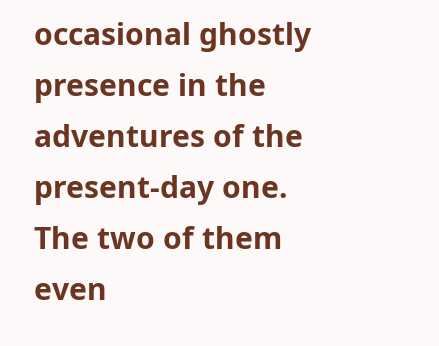occasional ghostly presence in the adventures of the present-day one. The two of them even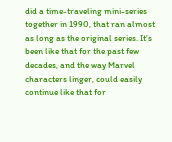did a time-traveling mini-series together in 1990, that ran almost as long as the original series. It's been like that for the past few decades, and the way Marvel characters linger, could easily continue like that for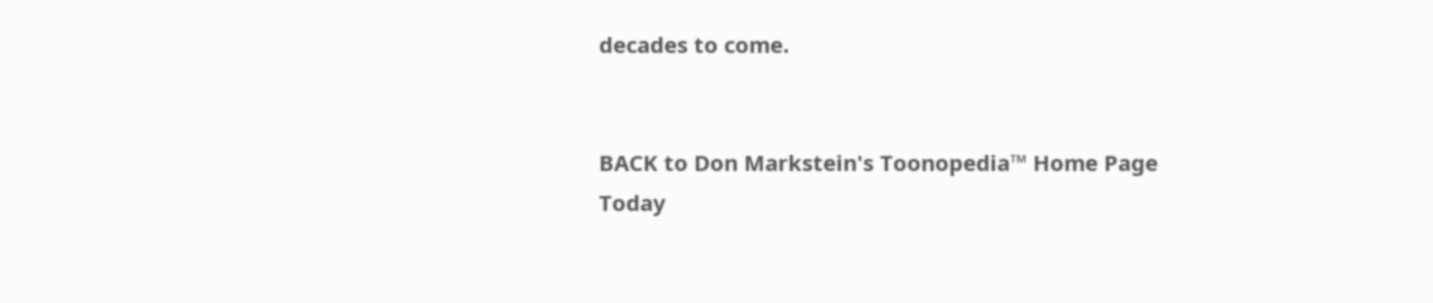decades to come.


BACK to Don Markstein's Toonopedia™ Home Page
Today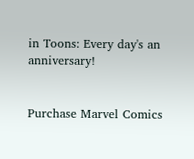in Toons: Every day's an anniversary!


Purchase Marvel Comics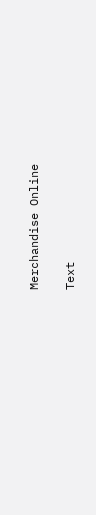Merchandise Online

Text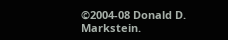©2004-08 Donald D. Markstein.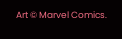Art © Marvel Comics.